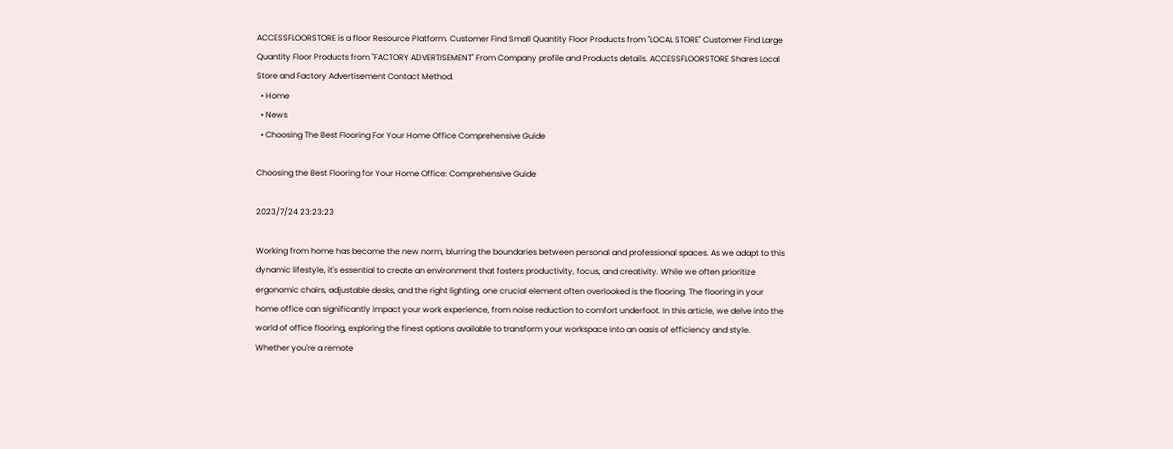ACCESSFLOORSTORE is a floor Resource Platform. Customer Find Small Quantity Floor Products from "LOCAL STORE" Customer Find Large Quantity Floor Products from "FACTORY ADVERTISEMENT" From Company profile and Products details. ACCESSFLOORSTORE Shares Local Store and Factory Advertisement Contact Method.
  • Home
  • News
  • Choosing The Best Flooring For Your Home Office Comprehensive Guide

Choosing the Best Flooring for Your Home Office: Comprehensive Guide

2023/7/24 23:23:23

Working from home has become the new norm, blurring the boundaries between personal and professional spaces. As we adapt to this dynamic lifestyle, it's essential to create an environment that fosters productivity, focus, and creativity. While we often prioritize ergonomic chairs, adjustable desks, and the right lighting, one crucial element often overlooked is the flooring. The flooring in your home office can significantly impact your work experience, from noise reduction to comfort underfoot. In this article, we delve into the world of office flooring, exploring the finest options available to transform your workspace into an oasis of efficiency and style. Whether you're a remote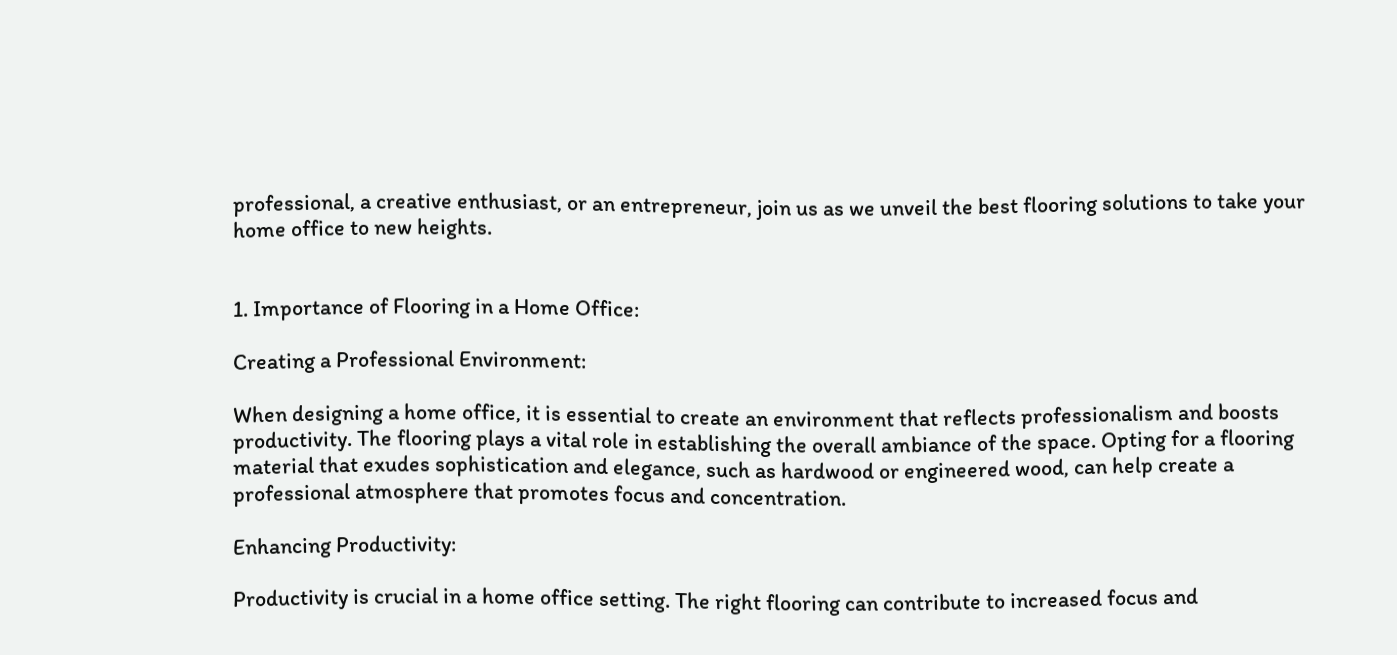professional, a creative enthusiast, or an entrepreneur, join us as we unveil the best flooring solutions to take your home office to new heights.


1. Importance of Flooring in a Home Office:

Creating a Professional Environment:

When designing a home office, it is essential to create an environment that reflects professionalism and boosts productivity. The flooring plays a vital role in establishing the overall ambiance of the space. Opting for a flooring material that exudes sophistication and elegance, such as hardwood or engineered wood, can help create a professional atmosphere that promotes focus and concentration.

Enhancing Productivity:

Productivity is crucial in a home office setting. The right flooring can contribute to increased focus and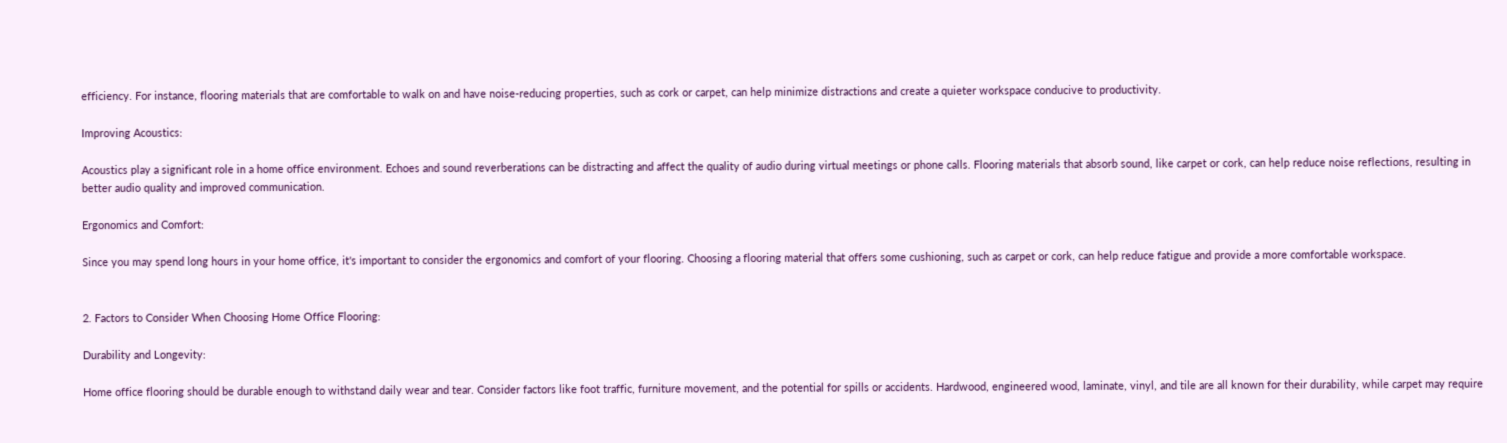efficiency. For instance, flooring materials that are comfortable to walk on and have noise-reducing properties, such as cork or carpet, can help minimize distractions and create a quieter workspace conducive to productivity.

Improving Acoustics:

Acoustics play a significant role in a home office environment. Echoes and sound reverberations can be distracting and affect the quality of audio during virtual meetings or phone calls. Flooring materials that absorb sound, like carpet or cork, can help reduce noise reflections, resulting in better audio quality and improved communication.

Ergonomics and Comfort:

Since you may spend long hours in your home office, it's important to consider the ergonomics and comfort of your flooring. Choosing a flooring material that offers some cushioning, such as carpet or cork, can help reduce fatigue and provide a more comfortable workspace.


2. Factors to Consider When Choosing Home Office Flooring:

Durability and Longevity:

Home office flooring should be durable enough to withstand daily wear and tear. Consider factors like foot traffic, furniture movement, and the potential for spills or accidents. Hardwood, engineered wood, laminate, vinyl, and tile are all known for their durability, while carpet may require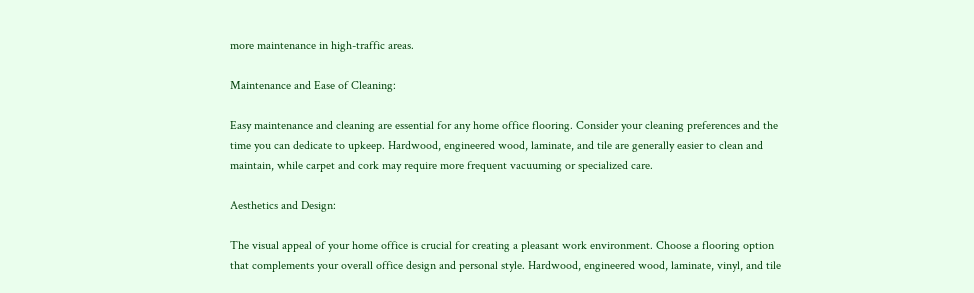more maintenance in high-traffic areas.

Maintenance and Ease of Cleaning:

Easy maintenance and cleaning are essential for any home office flooring. Consider your cleaning preferences and the time you can dedicate to upkeep. Hardwood, engineered wood, laminate, and tile are generally easier to clean and maintain, while carpet and cork may require more frequent vacuuming or specialized care.

Aesthetics and Design:

The visual appeal of your home office is crucial for creating a pleasant work environment. Choose a flooring option that complements your overall office design and personal style. Hardwood, engineered wood, laminate, vinyl, and tile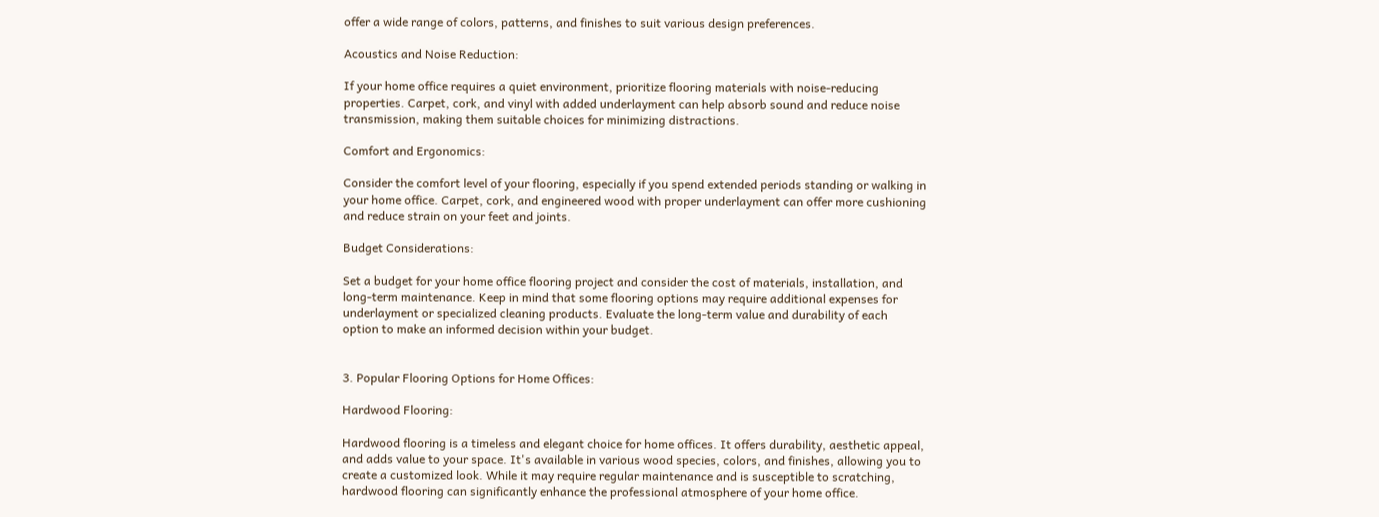offer a wide range of colors, patterns, and finishes to suit various design preferences.

Acoustics and Noise Reduction:

If your home office requires a quiet environment, prioritize flooring materials with noise-reducing properties. Carpet, cork, and vinyl with added underlayment can help absorb sound and reduce noise transmission, making them suitable choices for minimizing distractions.

Comfort and Ergonomics:

Consider the comfort level of your flooring, especially if you spend extended periods standing or walking in your home office. Carpet, cork, and engineered wood with proper underlayment can offer more cushioning and reduce strain on your feet and joints.

Budget Considerations:

Set a budget for your home office flooring project and consider the cost of materials, installation, and long-term maintenance. Keep in mind that some flooring options may require additional expenses for underlayment or specialized cleaning products. Evaluate the long-term value and durability of each option to make an informed decision within your budget.


3. Popular Flooring Options for Home Offices:

Hardwood Flooring:

Hardwood flooring is a timeless and elegant choice for home offices. It offers durability, aesthetic appeal, and adds value to your space. It's available in various wood species, colors, and finishes, allowing you to create a customized look. While it may require regular maintenance and is susceptible to scratching, hardwood flooring can significantly enhance the professional atmosphere of your home office.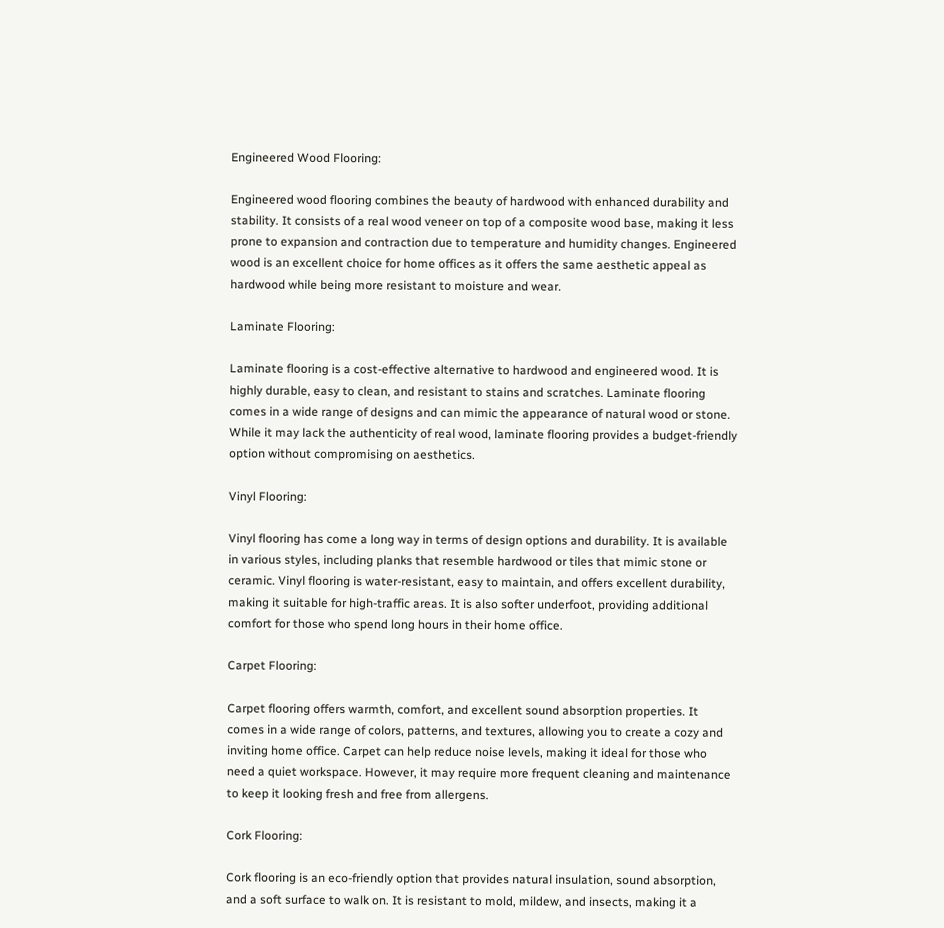Engineered Wood Flooring:

Engineered wood flooring combines the beauty of hardwood with enhanced durability and stability. It consists of a real wood veneer on top of a composite wood base, making it less prone to expansion and contraction due to temperature and humidity changes. Engineered wood is an excellent choice for home offices as it offers the same aesthetic appeal as hardwood while being more resistant to moisture and wear.

Laminate Flooring:

Laminate flooring is a cost-effective alternative to hardwood and engineered wood. It is highly durable, easy to clean, and resistant to stains and scratches. Laminate flooring comes in a wide range of designs and can mimic the appearance of natural wood or stone. While it may lack the authenticity of real wood, laminate flooring provides a budget-friendly option without compromising on aesthetics.

Vinyl Flooring:

Vinyl flooring has come a long way in terms of design options and durability. It is available in various styles, including planks that resemble hardwood or tiles that mimic stone or ceramic. Vinyl flooring is water-resistant, easy to maintain, and offers excellent durability, making it suitable for high-traffic areas. It is also softer underfoot, providing additional comfort for those who spend long hours in their home office.

Carpet Flooring:

Carpet flooring offers warmth, comfort, and excellent sound absorption properties. It comes in a wide range of colors, patterns, and textures, allowing you to create a cozy and inviting home office. Carpet can help reduce noise levels, making it ideal for those who need a quiet workspace. However, it may require more frequent cleaning and maintenance to keep it looking fresh and free from allergens.

Cork Flooring:

Cork flooring is an eco-friendly option that provides natural insulation, sound absorption, and a soft surface to walk on. It is resistant to mold, mildew, and insects, making it a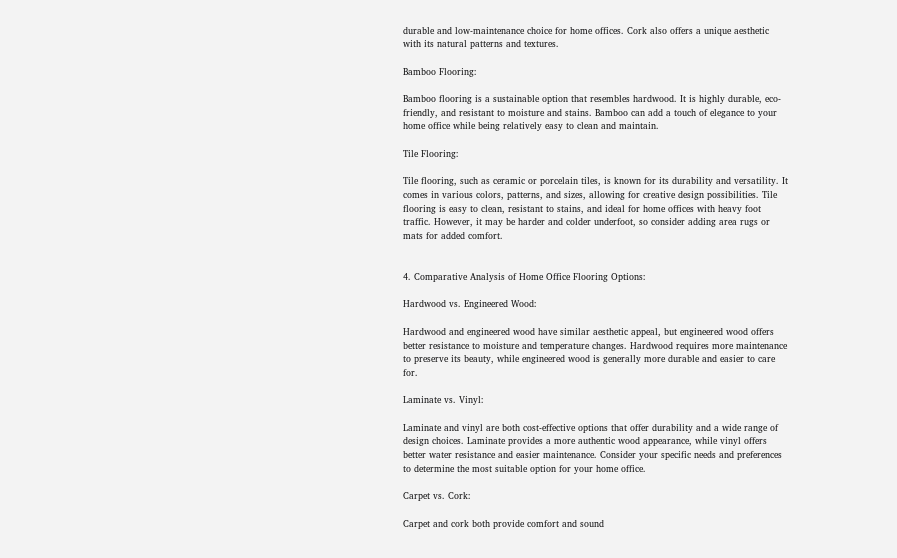durable and low-maintenance choice for home offices. Cork also offers a unique aesthetic with its natural patterns and textures.

Bamboo Flooring:

Bamboo flooring is a sustainable option that resembles hardwood. It is highly durable, eco-friendly, and resistant to moisture and stains. Bamboo can add a touch of elegance to your home office while being relatively easy to clean and maintain.

Tile Flooring:

Tile flooring, such as ceramic or porcelain tiles, is known for its durability and versatility. It comes in various colors, patterns, and sizes, allowing for creative design possibilities. Tile flooring is easy to clean, resistant to stains, and ideal for home offices with heavy foot traffic. However, it may be harder and colder underfoot, so consider adding area rugs or mats for added comfort.


4. Comparative Analysis of Home Office Flooring Options:

Hardwood vs. Engineered Wood:

Hardwood and engineered wood have similar aesthetic appeal, but engineered wood offers better resistance to moisture and temperature changes. Hardwood requires more maintenance to preserve its beauty, while engineered wood is generally more durable and easier to care for.

Laminate vs. Vinyl:

Laminate and vinyl are both cost-effective options that offer durability and a wide range of design choices. Laminate provides a more authentic wood appearance, while vinyl offers better water resistance and easier maintenance. Consider your specific needs and preferences to determine the most suitable option for your home office.

Carpet vs. Cork:

Carpet and cork both provide comfort and sound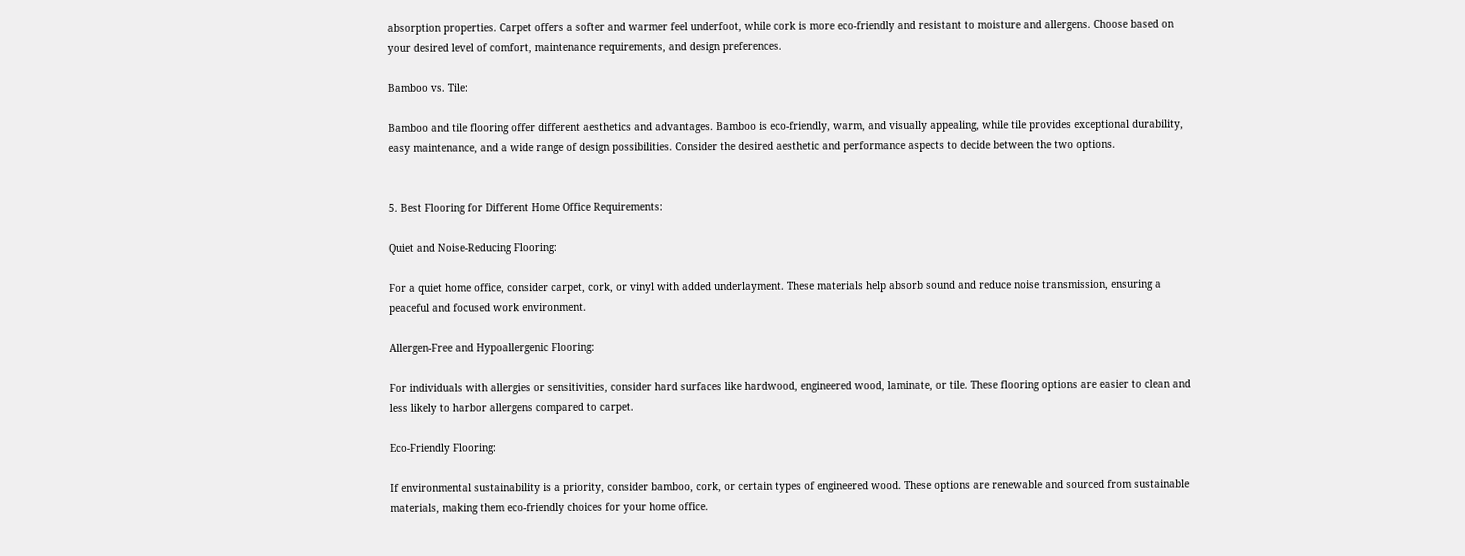absorption properties. Carpet offers a softer and warmer feel underfoot, while cork is more eco-friendly and resistant to moisture and allergens. Choose based on your desired level of comfort, maintenance requirements, and design preferences.

Bamboo vs. Tile:

Bamboo and tile flooring offer different aesthetics and advantages. Bamboo is eco-friendly, warm, and visually appealing, while tile provides exceptional durability, easy maintenance, and a wide range of design possibilities. Consider the desired aesthetic and performance aspects to decide between the two options.


5. Best Flooring for Different Home Office Requirements:

Quiet and Noise-Reducing Flooring:

For a quiet home office, consider carpet, cork, or vinyl with added underlayment. These materials help absorb sound and reduce noise transmission, ensuring a peaceful and focused work environment.

Allergen-Free and Hypoallergenic Flooring:

For individuals with allergies or sensitivities, consider hard surfaces like hardwood, engineered wood, laminate, or tile. These flooring options are easier to clean and less likely to harbor allergens compared to carpet.

Eco-Friendly Flooring:

If environmental sustainability is a priority, consider bamboo, cork, or certain types of engineered wood. These options are renewable and sourced from sustainable materials, making them eco-friendly choices for your home office.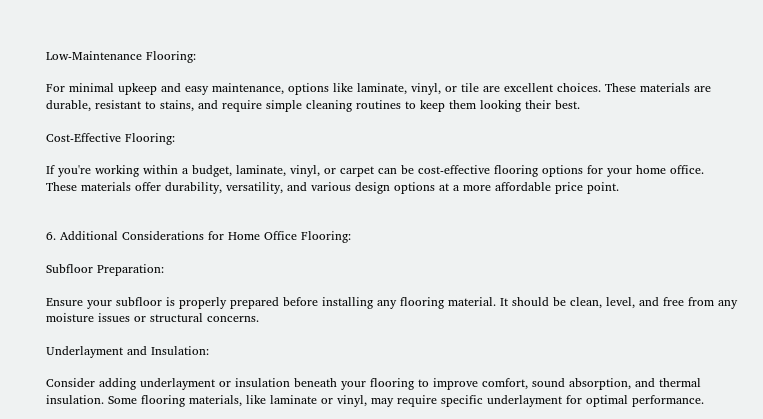Low-Maintenance Flooring:

For minimal upkeep and easy maintenance, options like laminate, vinyl, or tile are excellent choices. These materials are durable, resistant to stains, and require simple cleaning routines to keep them looking their best.

Cost-Effective Flooring:

If you're working within a budget, laminate, vinyl, or carpet can be cost-effective flooring options for your home office. These materials offer durability, versatility, and various design options at a more affordable price point.


6. Additional Considerations for Home Office Flooring:

Subfloor Preparation:

Ensure your subfloor is properly prepared before installing any flooring material. It should be clean, level, and free from any moisture issues or structural concerns.

Underlayment and Insulation:

Consider adding underlayment or insulation beneath your flooring to improve comfort, sound absorption, and thermal insulation. Some flooring materials, like laminate or vinyl, may require specific underlayment for optimal performance.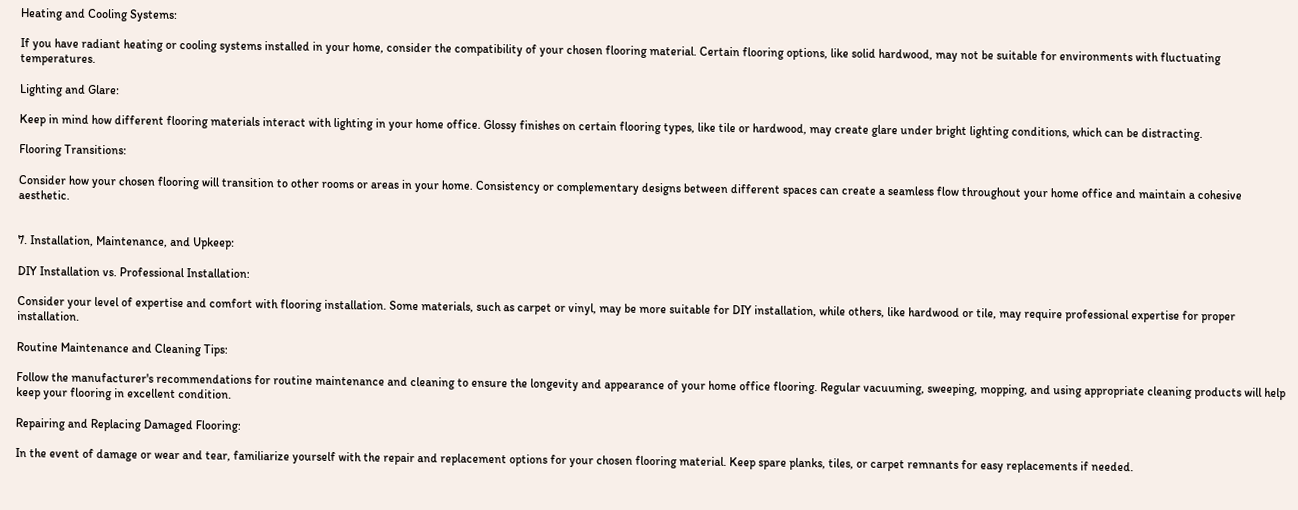Heating and Cooling Systems:

If you have radiant heating or cooling systems installed in your home, consider the compatibility of your chosen flooring material. Certain flooring options, like solid hardwood, may not be suitable for environments with fluctuating temperatures.

Lighting and Glare:

Keep in mind how different flooring materials interact with lighting in your home office. Glossy finishes on certain flooring types, like tile or hardwood, may create glare under bright lighting conditions, which can be distracting.

Flooring Transitions:

Consider how your chosen flooring will transition to other rooms or areas in your home. Consistency or complementary designs between different spaces can create a seamless flow throughout your home office and maintain a cohesive aesthetic.


7. Installation, Maintenance, and Upkeep:

DIY Installation vs. Professional Installation:

Consider your level of expertise and comfort with flooring installation. Some materials, such as carpet or vinyl, may be more suitable for DIY installation, while others, like hardwood or tile, may require professional expertise for proper installation.

Routine Maintenance and Cleaning Tips:

Follow the manufacturer's recommendations for routine maintenance and cleaning to ensure the longevity and appearance of your home office flooring. Regular vacuuming, sweeping, mopping, and using appropriate cleaning products will help keep your flooring in excellent condition.

Repairing and Replacing Damaged Flooring:

In the event of damage or wear and tear, familiarize yourself with the repair and replacement options for your chosen flooring material. Keep spare planks, tiles, or carpet remnants for easy replacements if needed.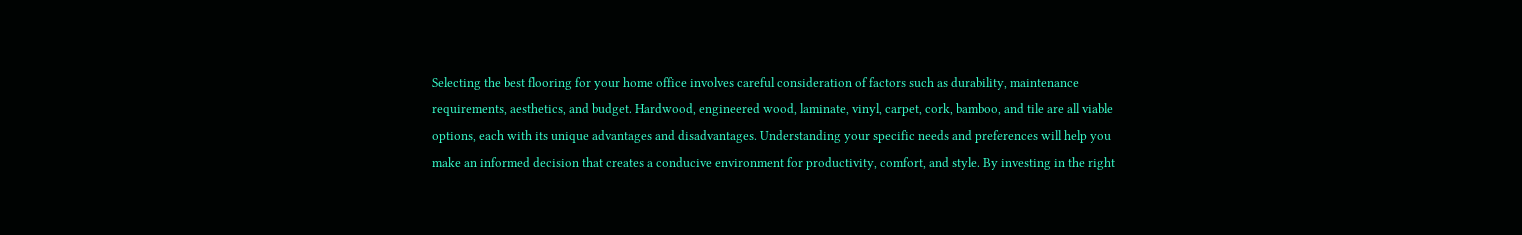Selecting the best flooring for your home office involves careful consideration of factors such as durability, maintenance requirements, aesthetics, and budget. Hardwood, engineered wood, laminate, vinyl, carpet, cork, bamboo, and tile are all viable options, each with its unique advantages and disadvantages. Understanding your specific needs and preferences will help you make an informed decision that creates a conducive environment for productivity, comfort, and style. By investing in the right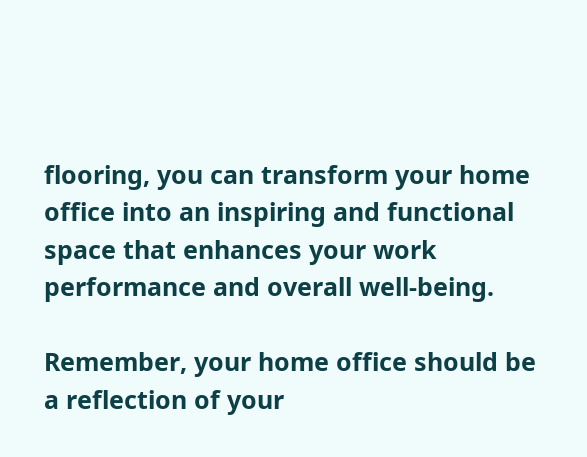flooring, you can transform your home office into an inspiring and functional space that enhances your work performance and overall well-being.

Remember, your home office should be a reflection of your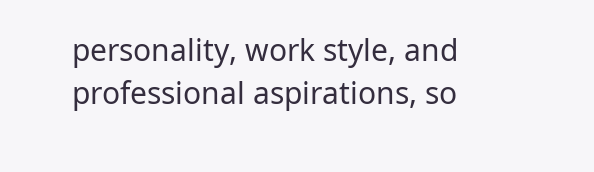personality, work style, and professional aspirations, so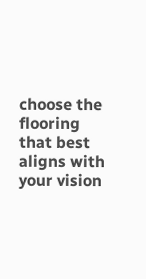choose the flooring that best aligns with your vision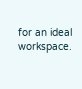for an ideal workspace.